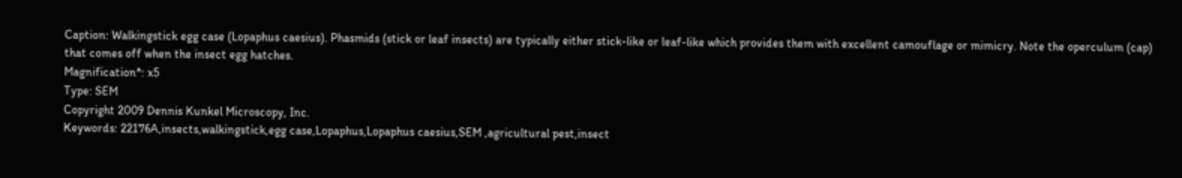Caption: Walkingstick egg case (Lopaphus caesius). Phasmids (stick or leaf insects) are typically either stick-like or leaf-like which provides them with excellent camouflage or mimicry. Note the operculum (cap) that comes off when the insect egg hatches.
Magnification*: x5
Type: SEM
Copyright 2009 Dennis Kunkel Microscopy, Inc.
Keywords: 22176A,insects,walkingstick,egg case,Lopaphus,Lopaphus caesius,SEM ,agricultural pest,insect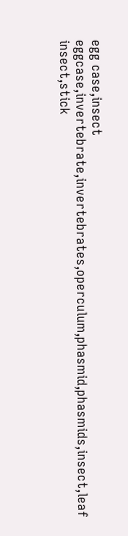egg case,insect eggcase,invertebrate,invertebrates,operculum,phasmid,phasmids,insect,leaf insect,stick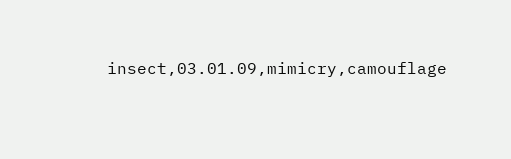insect,03.01.09,mimicry,camouflage